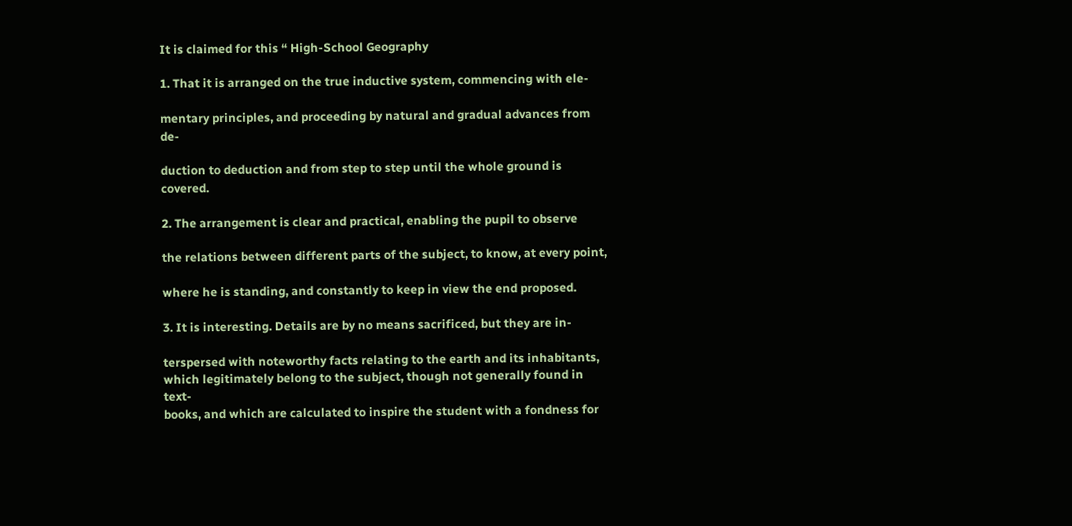It is claimed for this “ High-School Geography

1. That it is arranged on the true inductive system, commencing with ele-

mentary principles, and proceeding by natural and gradual advances from de-

duction to deduction and from step to step until the whole ground is covered.

2. The arrangement is clear and practical, enabling the pupil to observe

the relations between different parts of the subject, to know, at every point,

where he is standing, and constantly to keep in view the end proposed.

3. It is interesting. Details are by no means sacrificed, but they are in-

terspersed with noteworthy facts relating to the earth and its inhabitants,
which legitimately belong to the subject, though not generally found in text-
books, and which are calculated to inspire the student with a fondness for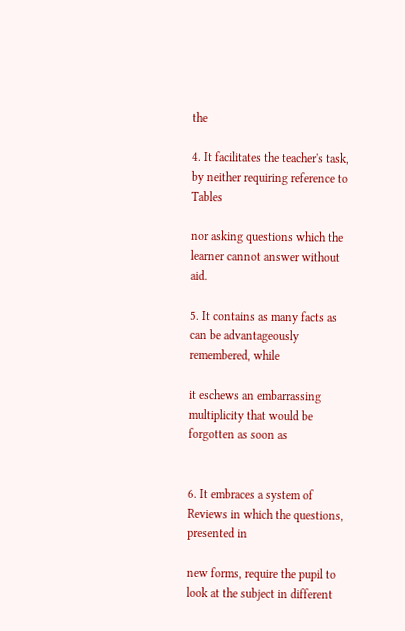the

4. It facilitates the teacher's task, by neither requiring reference to Tables

nor asking questions which the learner cannot answer without aid.

5. It contains as many facts as can be advantageously remembered, while

it eschews an embarrassing multiplicity that would be forgotten as soon as


6. It embraces a system of Reviews in which the questions, presented in

new forms, require the pupil to look at the subject in different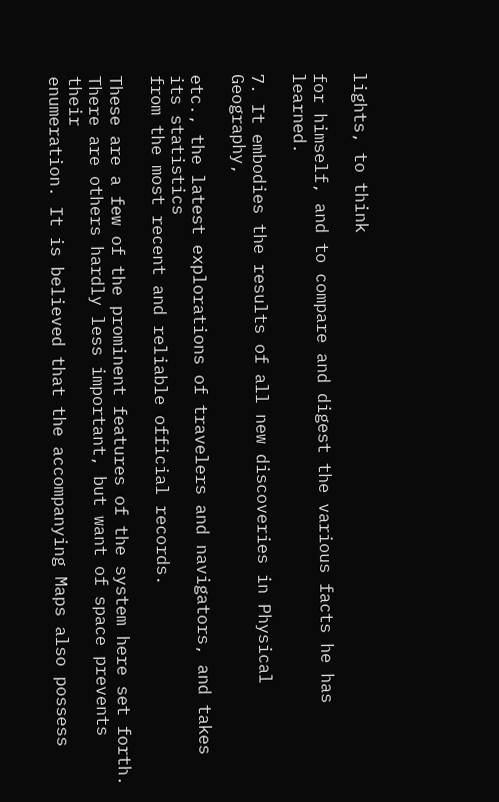lights, to think

for himself, and to compare and digest the various facts he has learned.

7. It embodies the results of all new discoveries in Physical Geography,

etc., the latest explorations of travelers and navigators, and takes its statistics
from the most recent and reliable official records.

These are a few of the prominent features of the system here set forth.
There are others hardly less important, but want of space prevents their
enumeration. It is believed that the accompanying Maps also possess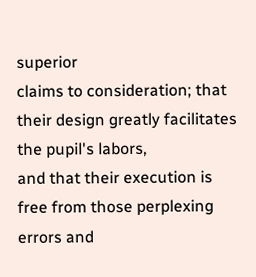superior
claims to consideration; that their design greatly facilitates the pupil's labors,
and that their execution is free from those perplexing errors and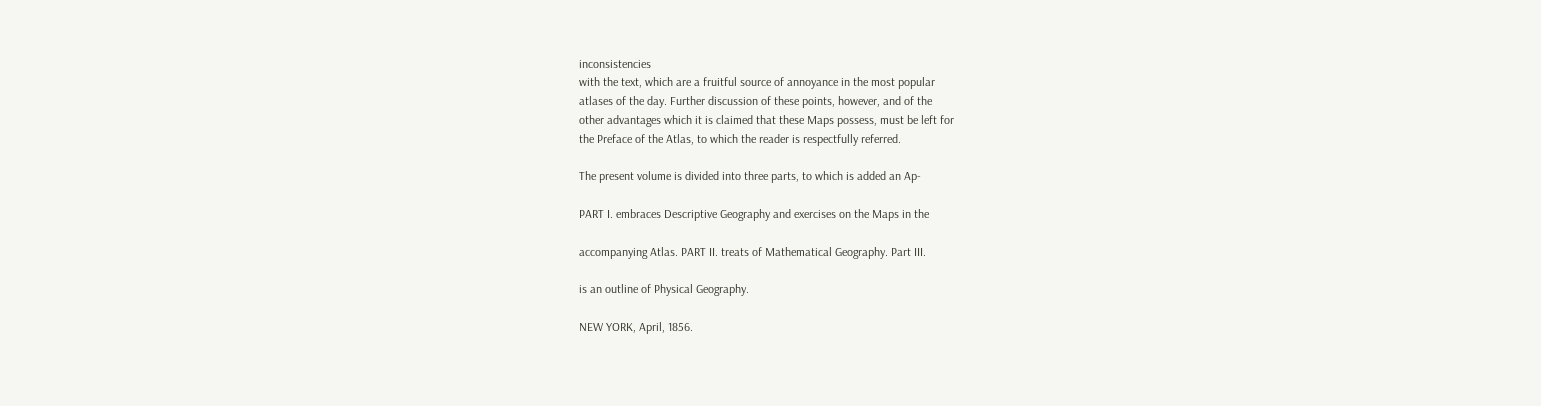inconsistencies
with the text, which are a fruitful source of annoyance in the most popular
atlases of the day. Further discussion of these points, however, and of the
other advantages which it is claimed that these Maps possess, must be left for
the Preface of the Atlas, to which the reader is respectfully referred.

The present volume is divided into three parts, to which is added an Ap-

PART I. embraces Descriptive Geography and exercises on the Maps in the

accompanying Atlas. PART II. treats of Mathematical Geography. Part III.

is an outline of Physical Geography.

NEW YORK, April, 1856.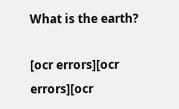What is the earth?

[ocr errors][ocr errors][ocr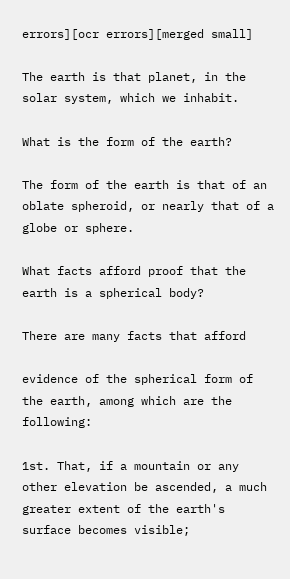errors][ocr errors][merged small]

The earth is that planet, in the solar system, which we inhabit.

What is the form of the earth?

The form of the earth is that of an oblate spheroid, or nearly that of a globe or sphere.

What facts afford proof that the earth is a spherical body?

There are many facts that afford

evidence of the spherical form of the earth, among which are the following:

1st. That, if a mountain or any other elevation be ascended, a much greater extent of the earth's surface becomes visible;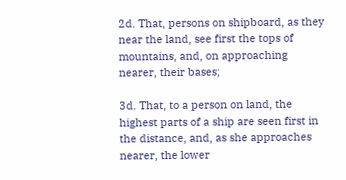2d. That, persons on shipboard, as they near the land, see first the tops of mountains, and, on approaching nearer, their bases;

3d. That, to a person on land, the highest parts of a ship are seen first in the distance, and, as she approaches nearer, the lower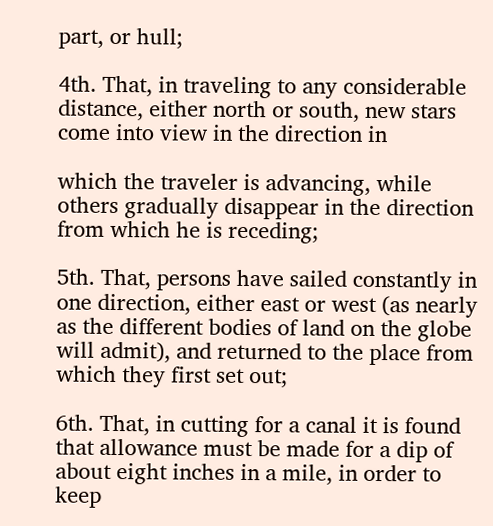part, or hull;

4th. That, in traveling to any considerable distance, either north or south, new stars come into view in the direction in

which the traveler is advancing, while others gradually disappear in the direction from which he is receding;

5th. That, persons have sailed constantly in one direction, either east or west (as nearly as the different bodies of land on the globe will admit), and returned to the place from which they first set out;

6th. That, in cutting for a canal it is found that allowance must be made for a dip of about eight inches in a mile, in order to keep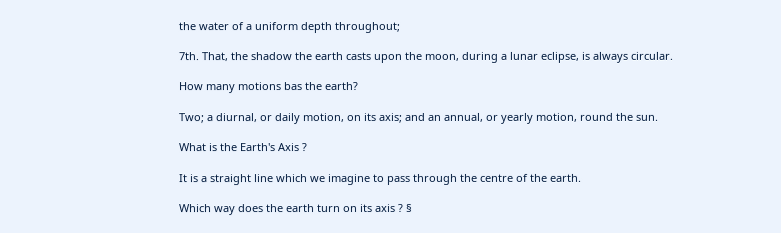the water of a uniform depth throughout;

7th. That, the shadow the earth casts upon the moon, during a lunar eclipse, is always circular.

How many motions bas the earth?

Two; a diurnal, or daily motion, on its axis; and an annual, or yearly motion, round the sun.

What is the Earth's Axis ?

It is a straight line which we imagine to pass through the centre of the earth.

Which way does the earth turn on its axis ? §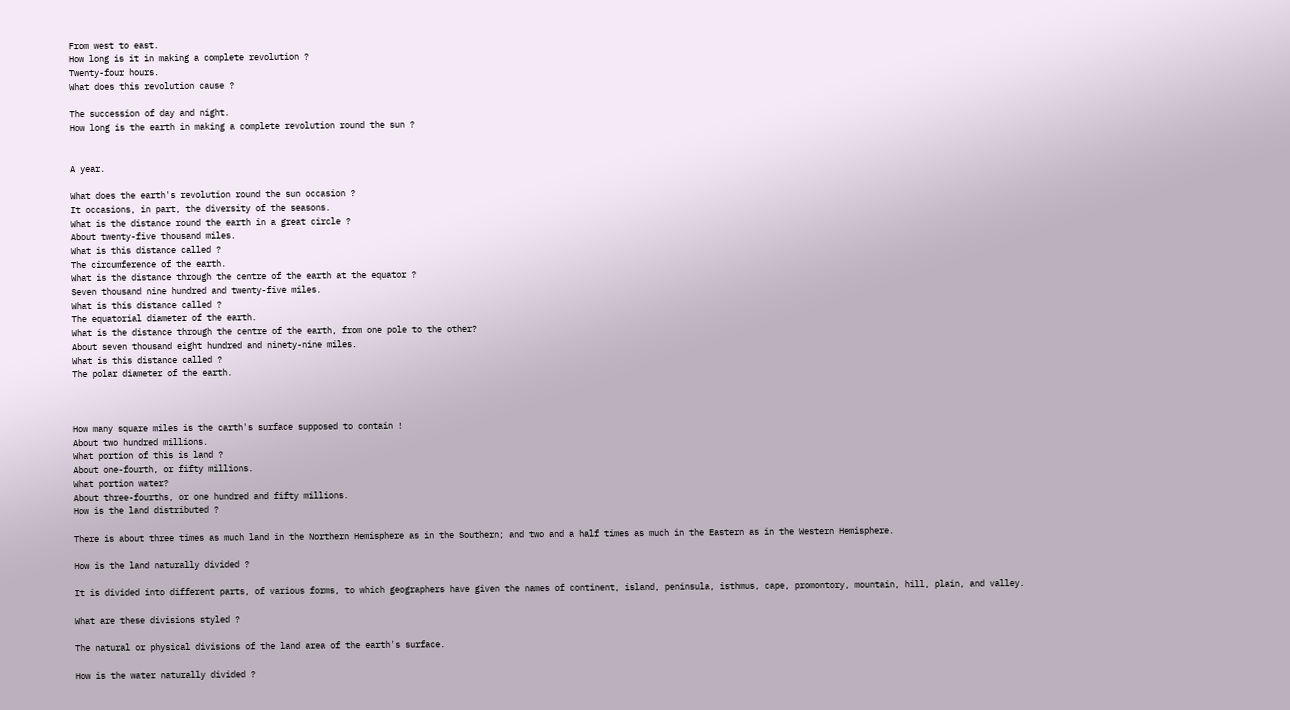From west to east.
How long is it in making a complete revolution ?
Twenty-four hours.
What does this revolution cause ?

The succession of day and night.
How long is the earth in making a complete revolution round the sun ?


A year.

What does the earth's revolution round the sun occasion ?
It occasions, in part, the diversity of the seasons.
What is the distance round the earth in a great circle ?
About twenty-five thousand miles.
What is this distance called ?
The circumference of the earth.
What is the distance through the centre of the earth at the equator ?
Seven thousand nine hundred and twenty-five miles.
What is this distance called ?
The equatorial diameter of the earth.
What is the distance through the centre of the earth, from one pole to the other?
About seven thousand eight hundred and ninety-nine miles.
What is this distance called ?
The polar diameter of the earth.



How many square miles is the carth's surface supposed to contain !
About two hundred millions.
What portion of this is land ?
About one-fourth, or fifty millions.
What portion water?
About three-fourths, or one hundred and fifty millions.
How is the land distributed ?

There is about three times as much land in the Northern Hemisphere as in the Southern; and two and a half times as much in the Eastern as in the Western Hemisphere.

How is the land naturally divided ?

It is divided into different parts, of various forms, to which geographers have given the names of continent, island, peninsula, isthmus, cape, promontory, mountain, hill, plain, and valley.

What are these divisions styled ?

The natural or physical divisions of the land area of the earth's surface.

How is the water naturally divided ?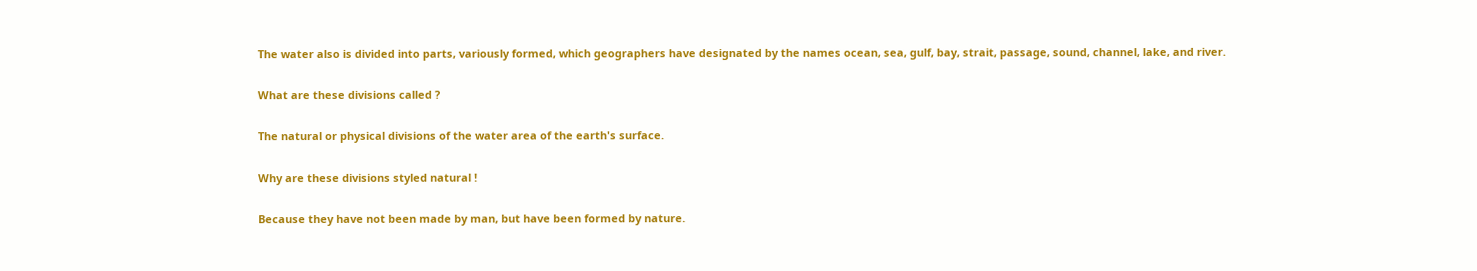The water also is divided into parts, variously formed, which geographers have designated by the names ocean, sea, gulf, bay, strait, passage, sound, channel, lake, and river.

What are these divisions called ?

The natural or physical divisions of the water area of the earth's surface.

Why are these divisions styled natural !

Because they have not been made by man, but have been formed by nature.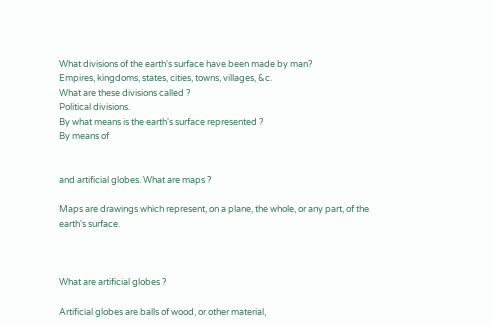What divisions of the earth's surface have been made by man?
Empires, kingdoms, states, cities, towns, villages, &c.
What are these divisions called ?
Political divisions.
By what means is the earth's surface represented ?
By means of


and artificial globes. What are maps ?

Maps are drawings which represent, on a plane, the whole, or any part, of the earth's surface.



What are artificial globes ?

Artificial globes are balls of wood, or other material,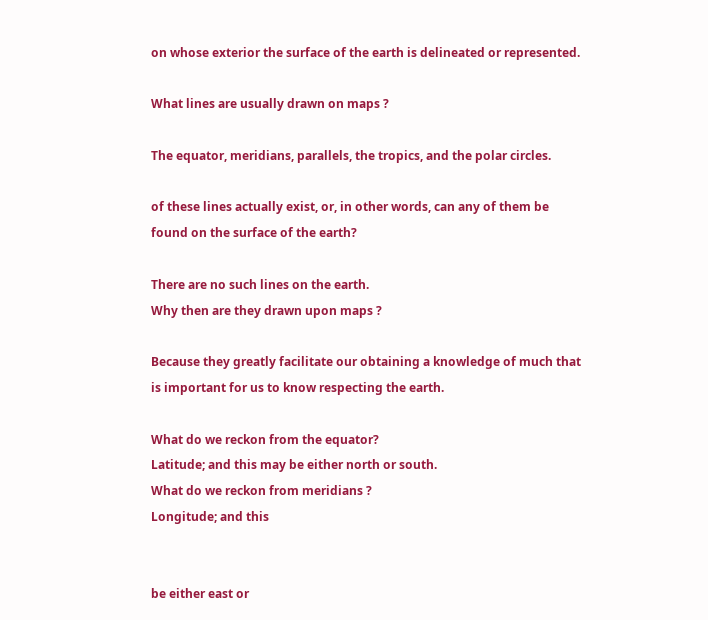on whose exterior the surface of the earth is delineated or represented.

What lines are usually drawn on maps ?

The equator, meridians, parallels, the tropics, and the polar circles.

of these lines actually exist, or, in other words, can any of them be found on the surface of the earth?

There are no such lines on the earth.
Why then are they drawn upon maps ?

Because they greatly facilitate our obtaining a knowledge of much that is important for us to know respecting the earth.

What do we reckon from the equator?
Latitude; and this may be either north or south.
What do we reckon from meridians ?
Longitude; and this


be either east or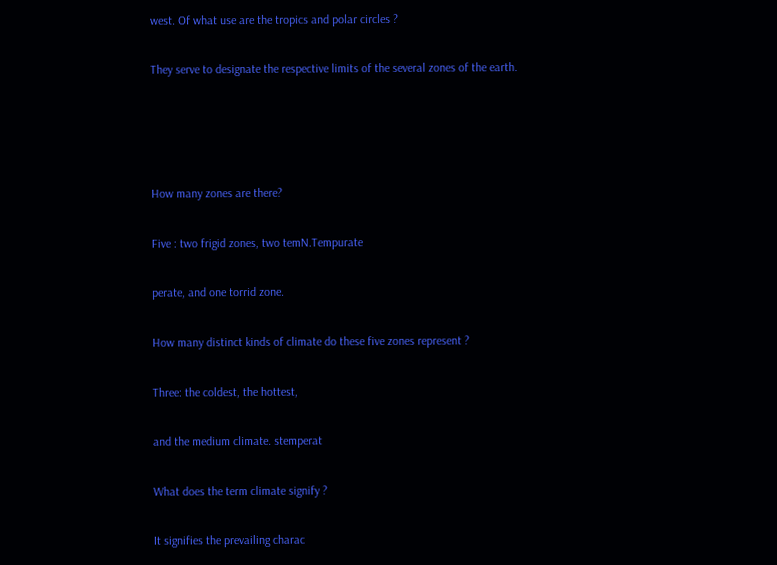west. Of what use are the tropics and polar circles ?

They serve to designate the respective limits of the several zones of the earth.




How many zones are there?

Five : two frigid zones, two temN.Tempurate

perate, and one torrid zone.

How many distinct kinds of climate do these five zones represent ?

Three: the coldest, the hottest,

and the medium climate. stemperat

What does the term climate signify ?

It signifies the prevailing charac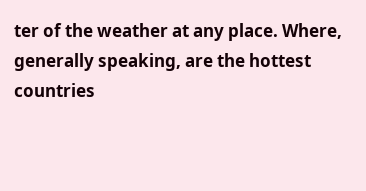ter of the weather at any place. Where, generally speaking, are the hottest countries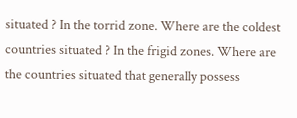situated ? In the torrid zone. Where are the coldest countries situated ? In the frigid zones. Where are the countries situated that generally possess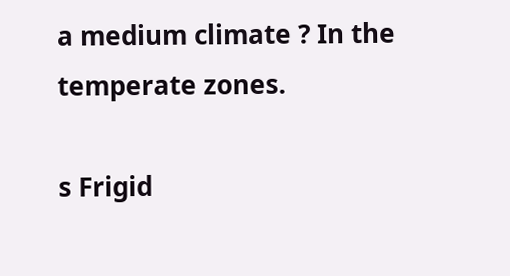a medium climate ? In the temperate zones.

s Frigid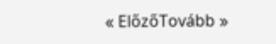« ElőzőTovább »